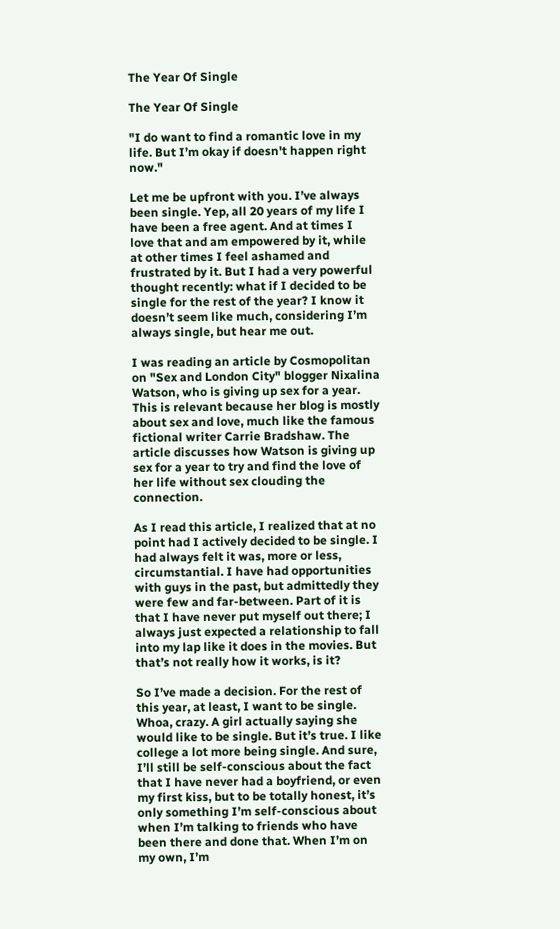The Year Of Single

The Year Of Single

"I do want to find a romantic love in my life. But I’m okay if doesn't happen right now."

Let me be upfront with you. I’ve always been single. Yep, all 20 years of my life I have been a free agent. And at times I love that and am empowered by it, while at other times I feel ashamed and frustrated by it. But I had a very powerful thought recently: what if I decided to be single for the rest of the year? I know it doesn’t seem like much, considering I’m always single, but hear me out.

I was reading an article by Cosmopolitan on "Sex and London City" blogger Nixalina Watson, who is giving up sex for a year. This is relevant because her blog is mostly about sex and love, much like the famous fictional writer Carrie Bradshaw. The article discusses how Watson is giving up sex for a year to try and find the love of her life without sex clouding the connection.

As I read this article, I realized that at no point had I actively decided to be single. I had always felt it was, more or less, circumstantial. I have had opportunities with guys in the past, but admittedly they were few and far-between. Part of it is that I have never put myself out there; I always just expected a relationship to fall into my lap like it does in the movies. But that’s not really how it works, is it?

So I’ve made a decision. For the rest of this year, at least, I want to be single. Whoa, crazy. A girl actually saying she would like to be single. But it’s true. I like college a lot more being single. And sure, I’ll still be self-conscious about the fact that I have never had a boyfriend, or even my first kiss, but to be totally honest, it’s only something I’m self-conscious about when I’m talking to friends who have been there and done that. When I’m on my own, I’m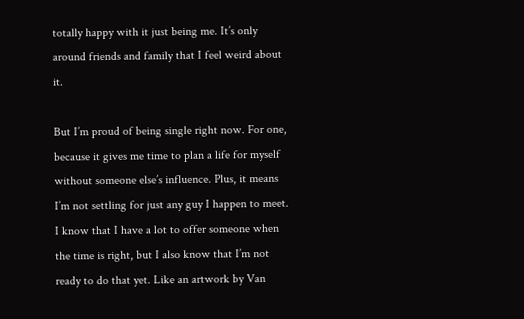totally happy with it just being me. It’s only around friends and family that I feel weird about it.

But I’m proud of being single right now. For one, because it gives me time to plan a life for myself without someone else’s influence. Plus, it means I’m not settling for just any guy I happen to meet. I know that I have a lot to offer someone when the time is right, but I also know that I’m not ready to do that yet. Like an artwork by Van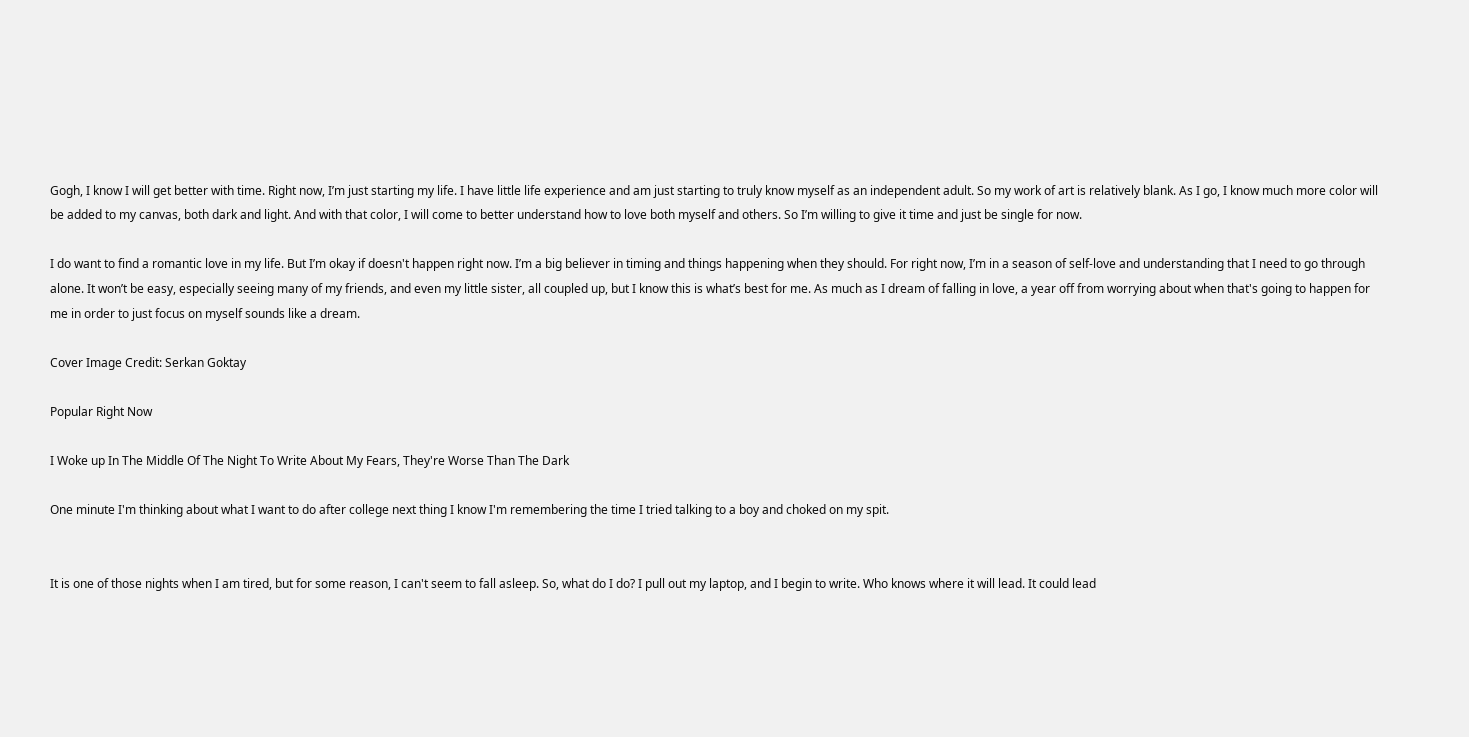Gogh, I know I will get better with time. Right now, I’m just starting my life. I have little life experience and am just starting to truly know myself as an independent adult. So my work of art is relatively blank. As I go, I know much more color will be added to my canvas, both dark and light. And with that color, I will come to better understand how to love both myself and others. So I’m willing to give it time and just be single for now.

I do want to find a romantic love in my life. But I’m okay if doesn't happen right now. I’m a big believer in timing and things happening when they should. For right now, I’m in a season of self-love and understanding that I need to go through alone. It won’t be easy, especially seeing many of my friends, and even my little sister, all coupled up, but I know this is what’s best for me. As much as I dream of falling in love, a year off from worrying about when that's going to happen for me in order to just focus on myself sounds like a dream.

Cover Image Credit: Serkan Goktay

Popular Right Now

I Woke up In The Middle Of The Night To Write About My Fears, They're Worse Than The Dark

One minute I'm thinking about what I want to do after college next thing I know I'm remembering the time I tried talking to a boy and choked on my spit.


It is one of those nights when I am tired, but for some reason, I can't seem to fall asleep. So, what do I do? I pull out my laptop, and I begin to write. Who knows where it will lead. It could lead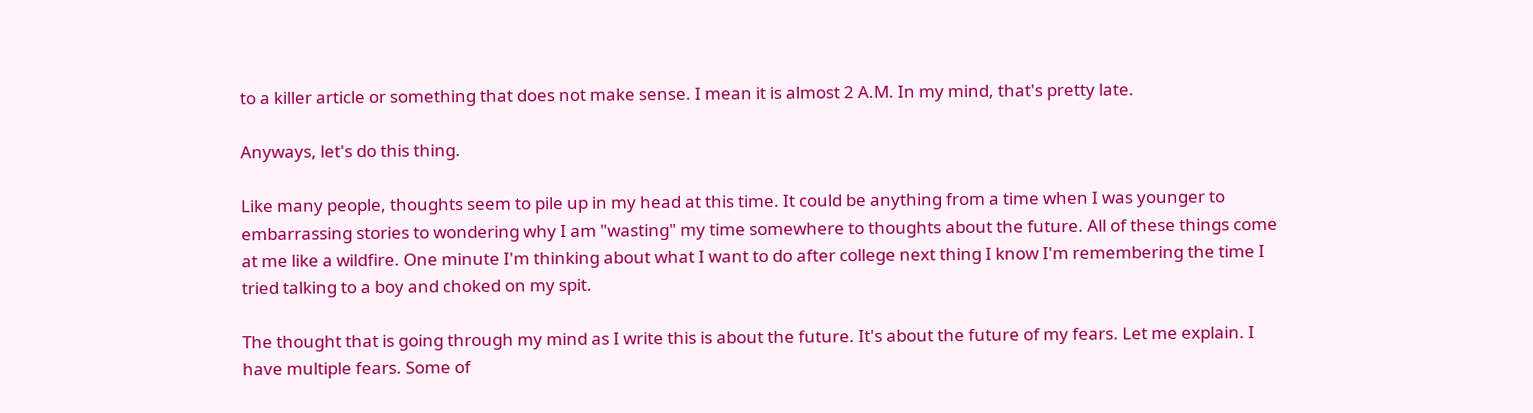to a killer article or something that does not make sense. I mean it is almost 2 A.M. In my mind, that's pretty late.

Anyways, let's do this thing.

Like many people, thoughts seem to pile up in my head at this time. It could be anything from a time when I was younger to embarrassing stories to wondering why I am "wasting" my time somewhere to thoughts about the future. All of these things come at me like a wildfire. One minute I'm thinking about what I want to do after college next thing I know I'm remembering the time I tried talking to a boy and choked on my spit.

The thought that is going through my mind as I write this is about the future. It's about the future of my fears. Let me explain. I have multiple fears. Some of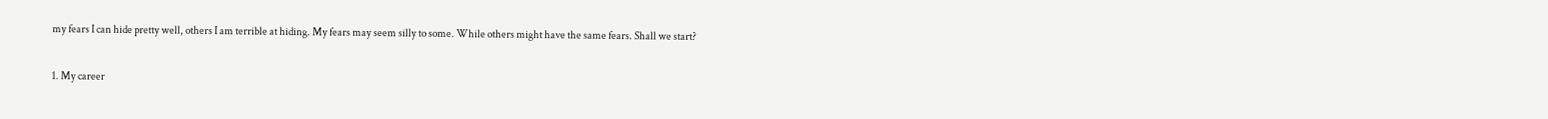my fears I can hide pretty well, others I am terrible at hiding. My fears may seem silly to some. While others might have the same fears. Shall we start?

1. My career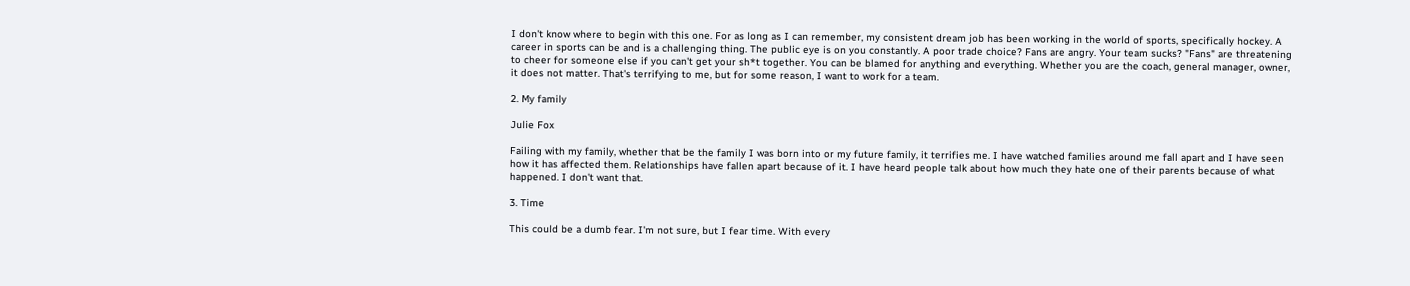I don't know where to begin with this one. For as long as I can remember, my consistent dream job has been working in the world of sports, specifically hockey. A career in sports can be and is a challenging thing. The public eye is on you constantly. A poor trade choice? Fans are angry. Your team sucks? "Fans" are threatening to cheer for someone else if you can't get your sh*t together. You can be blamed for anything and everything. Whether you are the coach, general manager, owner, it does not matter. That's terrifying to me, but for some reason, I want to work for a team.

2. My family

Julie Fox

Failing with my family, whether that be the family I was born into or my future family, it terrifies me. I have watched families around me fall apart and I have seen how it has affected them. Relationships have fallen apart because of it. I have heard people talk about how much they hate one of their parents because of what happened. I don't want that.

3. Time

This could be a dumb fear. I'm not sure, but I fear time. With every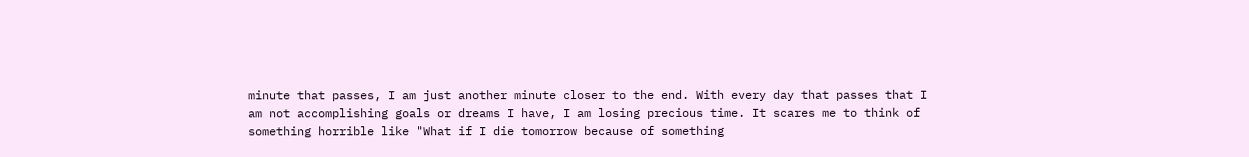minute that passes, I am just another minute closer to the end. With every day that passes that I am not accomplishing goals or dreams I have, I am losing precious time. It scares me to think of something horrible like "What if I die tomorrow because of something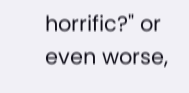horrific?" or even worse,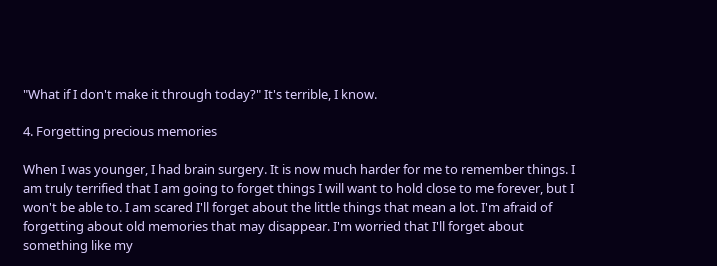"What if I don't make it through today?" It's terrible, I know.

4. Forgetting precious memories

When I was younger, I had brain surgery. It is now much harder for me to remember things. I am truly terrified that I am going to forget things I will want to hold close to me forever, but I won't be able to. I am scared I'll forget about the little things that mean a lot. I'm afraid of forgetting about old memories that may disappear. I'm worried that I'll forget about something like my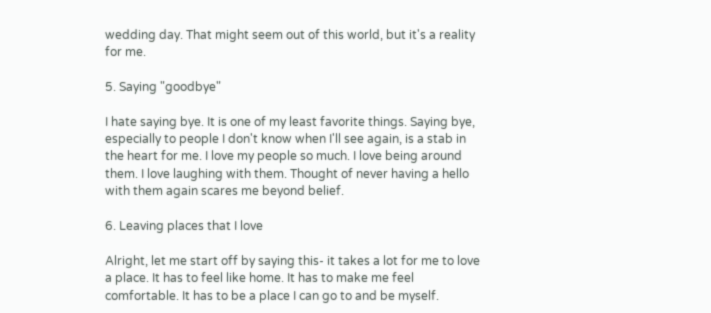wedding day. That might seem out of this world, but it's a reality for me.

5. Saying "goodbye"

I hate saying bye. It is one of my least favorite things. Saying bye, especially to people I don't know when I'll see again, is a stab in the heart for me. I love my people so much. I love being around them. I love laughing with them. Thought of never having a hello with them again scares me beyond belief.

6. Leaving places that I love

Alright, let me start off by saying this- it takes a lot for me to love a place. It has to feel like home. It has to make me feel comfortable. It has to be a place I can go to and be myself.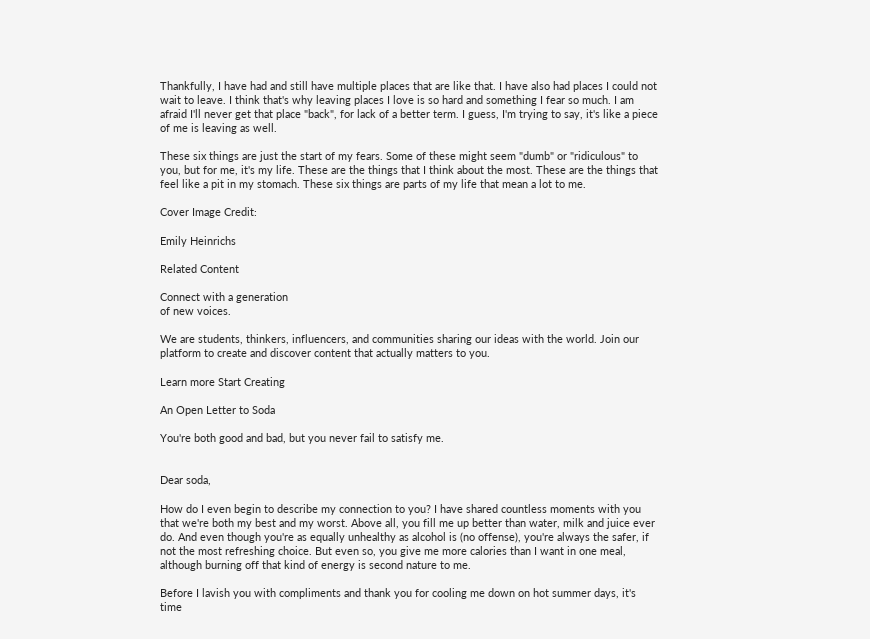Thankfully, I have had and still have multiple places that are like that. I have also had places I could not wait to leave. I think that's why leaving places I love is so hard and something I fear so much. I am afraid I'll never get that place "back", for lack of a better term. I guess, I'm trying to say, it's like a piece of me is leaving as well.

These six things are just the start of my fears. Some of these might seem "dumb" or "ridiculous" to you, but for me, it's my life. These are the things that I think about the most. These are the things that feel like a pit in my stomach. These six things are parts of my life that mean a lot to me.

Cover Image Credit:

Emily Heinrichs

Related Content

Connect with a generation
of new voices.

We are students, thinkers, influencers, and communities sharing our ideas with the world. Join our platform to create and discover content that actually matters to you.

Learn more Start Creating

An Open Letter to Soda

You're both good and bad, but you never fail to satisfy me.


Dear soda,

How do I even begin to describe my connection to you? I have shared countless moments with you that we're both my best and my worst. Above all, you fill me up better than water, milk and juice ever do. And even though you're as equally unhealthy as alcohol is (no offense), you're always the safer, if not the most refreshing choice. But even so, you give me more calories than I want in one meal, although burning off that kind of energy is second nature to me.

Before I lavish you with compliments and thank you for cooling me down on hot summer days, it's time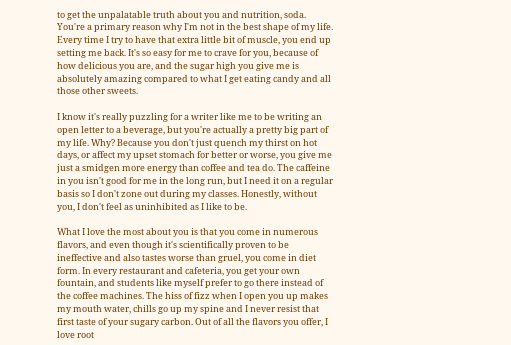to get the unpalatable truth about you and nutrition, soda. You're a primary reason why I'm not in the best shape of my life. Every time I try to have that extra little bit of muscle, you end up setting me back. It's so easy for me to crave for you, because of how delicious you are, and the sugar high you give me is absolutely amazing compared to what I get eating candy and all those other sweets.

I know it's really puzzling for a writer like me to be writing an open letter to a beverage, but you're actually a pretty big part of my life. Why? Because you don't just quench my thirst on hot days, or affect my upset stomach for better or worse, you give me just a smidgen more energy than coffee and tea do. The caffeine in you isn't good for me in the long run, but I need it on a regular basis so I don't zone out during my classes. Honestly, without you, I don't feel as uninhibited as I like to be.

What I love the most about you is that you come in numerous flavors, and even though it's scientifically proven to be ineffective and also tastes worse than gruel, you come in diet form. In every restaurant and cafeteria, you get your own fountain, and students like myself prefer to go there instead of the coffee machines. The hiss of fizz when I open you up makes my mouth water, chills go up my spine and I never resist that first taste of your sugary carbon. Out of all the flavors you offer, I love root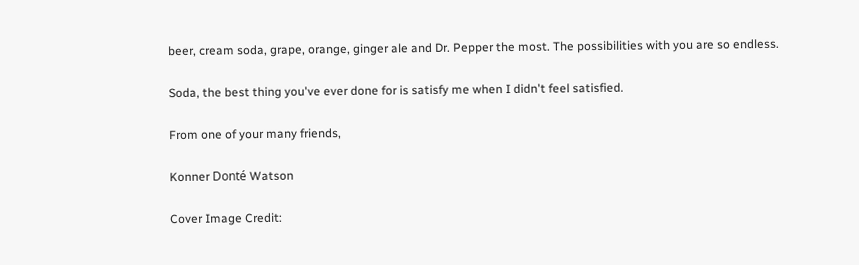beer, cream soda, grape, orange, ginger ale and Dr. Pepper the most. The possibilities with you are so endless.

Soda, the best thing you've ever done for is satisfy me when I didn't feel satisfied.

From one of your many friends,

Konner Donté Watson

Cover Image Credit: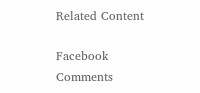Related Content

Facebook Comments